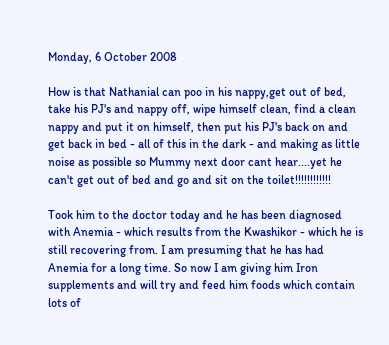Monday, 6 October 2008

How is that Nathanial can poo in his nappy,get out of bed, take his PJ's and nappy off, wipe himself clean, find a clean nappy and put it on himself, then put his PJ's back on and get back in bed - all of this in the dark - and making as little noise as possible so Mummy next door cant hear....yet he can't get out of bed and go and sit on the toilet!!!!!!!!!!!!

Took him to the doctor today and he has been diagnosed with Anemia - which results from the Kwashikor - which he is still recovering from. I am presuming that he has had Anemia for a long time. So now I am giving him Iron supplements and will try and feed him foods which contain lots of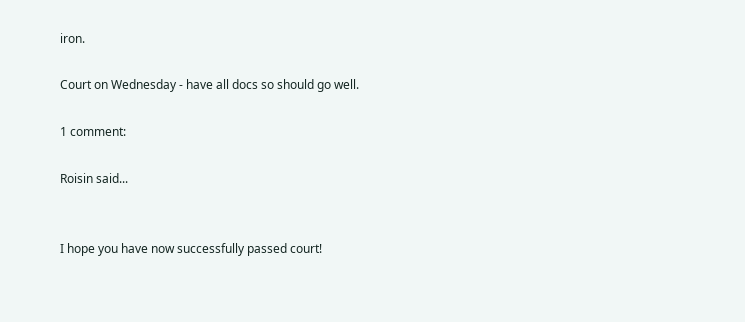iron.

Court on Wednesday - have all docs so should go well.

1 comment:

Roisin said...


I hope you have now successfully passed court!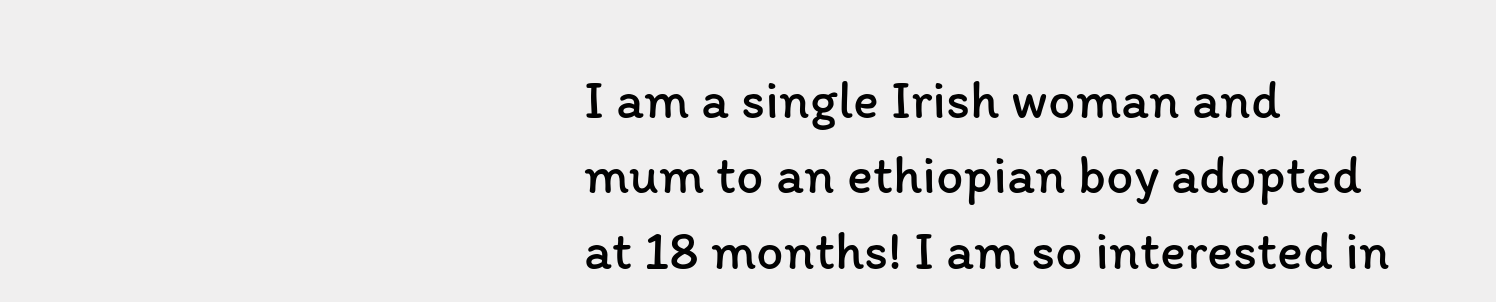I am a single Irish woman and mum to an ethiopian boy adopted at 18 months! I am so interested in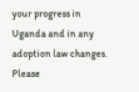your progress in Uganda and in any adoption law changes. Please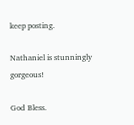keep posting.

Nathaniel is stunningly gorgeous!

God Bless.